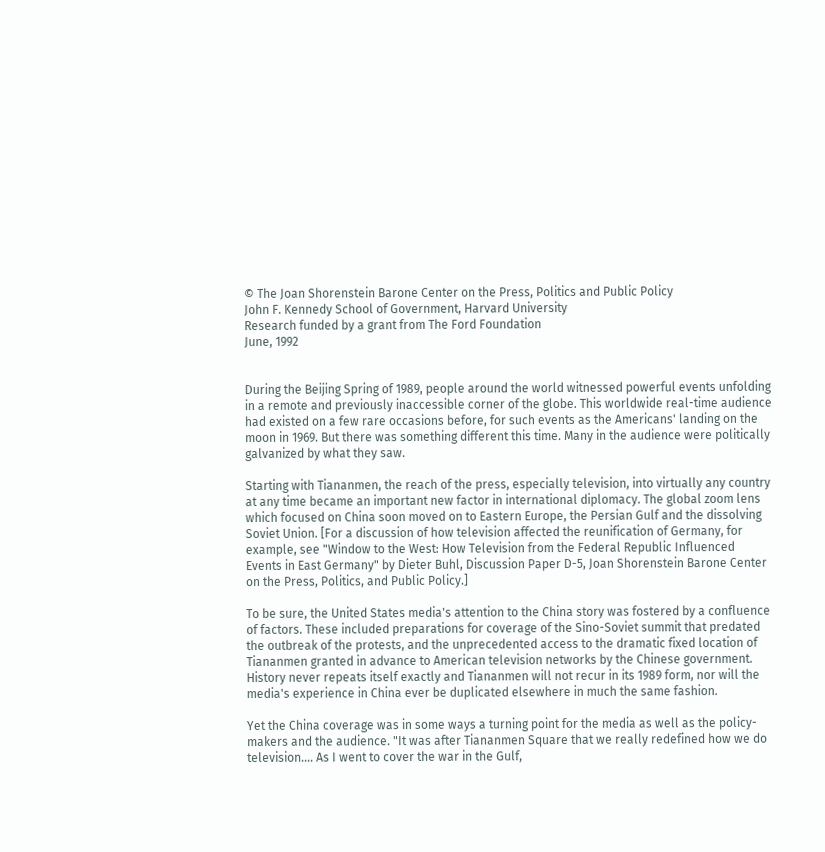© The Joan Shorenstein Barone Center on the Press, Politics and Public Policy
John F. Kennedy School of Government, Harvard University
Research funded by a grant from The Ford Foundation
June, 1992


During the Beijing Spring of 1989, people around the world witnessed powerful events unfolding in a remote and previously inaccessible corner of the globe. This worldwide real-time audience had existed on a few rare occasions before, for such events as the Americans' landing on the moon in 1969. But there was something different this time. Many in the audience were politically galvanized by what they saw.

Starting with Tiananmen, the reach of the press, especially television, into virtually any country at any time became an important new factor in international diplomacy. The global zoom lens which focused on China soon moved on to Eastern Europe, the Persian Gulf and the dissolving Soviet Union. [For a discussion of how television affected the reunification of Germany, for example, see "Window to the West: How Television from the Federal Republic Influenced Events in East Germany" by Dieter Buhl, Discussion Paper D-5, Joan Shorenstein Barone Center on the Press, Politics, and Public Policy.]

To be sure, the United States media's attention to the China story was fostered by a confluence of factors. These included preparations for coverage of the Sino-Soviet summit that predated the outbreak of the protests, and the unprecedented access to the dramatic fixed location of Tiananmen granted in advance to American television networks by the Chinese government. History never repeats itself exactly and Tiananmen will not recur in its 1989 form, nor will the media's experience in China ever be duplicated elsewhere in much the same fashion.

Yet the China coverage was in some ways a turning point for the media as well as the policy-makers and the audience. "It was after Tiananmen Square that we really redefined how we do television.... As I went to cover the war in the Gulf,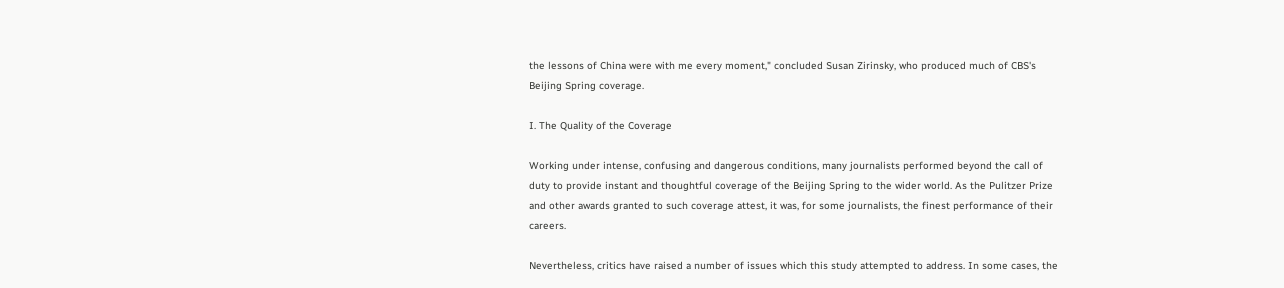the lessons of China were with me every moment," concluded Susan Zirinsky, who produced much of CBS's Beijing Spring coverage.

I. The Quality of the Coverage

Working under intense, confusing and dangerous conditions, many journalists performed beyond the call of duty to provide instant and thoughtful coverage of the Beijing Spring to the wider world. As the Pulitzer Prize and other awards granted to such coverage attest, it was, for some journalists, the finest performance of their careers.

Nevertheless, critics have raised a number of issues which this study attempted to address. In some cases, the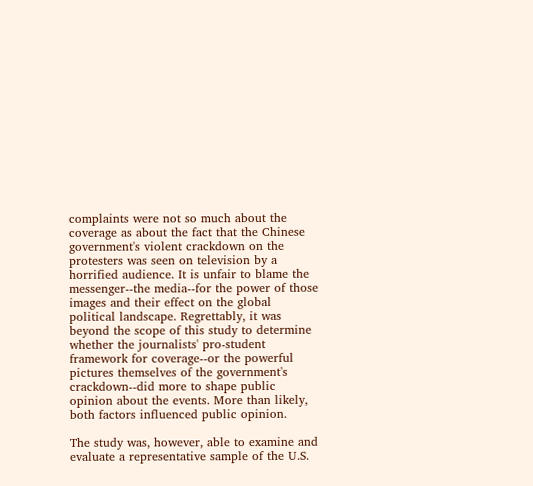complaints were not so much about the coverage as about the fact that the Chinese government's violent crackdown on the protesters was seen on television by a horrified audience. It is unfair to blame the messenger--the media--for the power of those images and their effect on the global political landscape. Regrettably, it was beyond the scope of this study to determine whether the journalists' pro-student framework for coverage--or the powerful pictures themselves of the government's crackdown--did more to shape public opinion about the events. More than likely, both factors influenced public opinion.

The study was, however, able to examine and evaluate a representative sample of the U.S.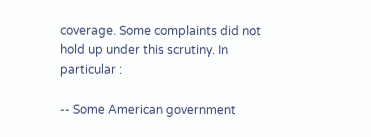coverage. Some complaints did not hold up under this scrutiny. In particular :

-- Some American government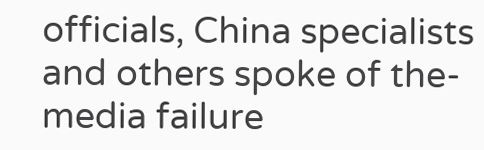officials, China specialists and others spoke of the-media failure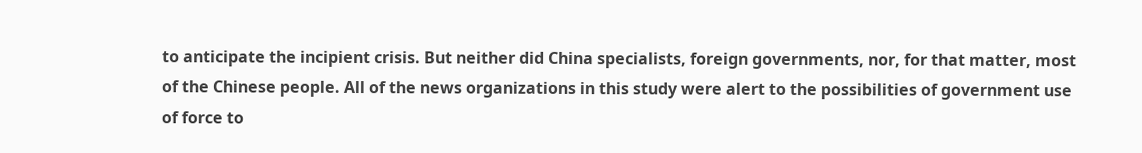to anticipate the incipient crisis. But neither did China specialists, foreign governments, nor, for that matter, most of the Chinese people. All of the news organizations in this study were alert to the possibilities of government use of force to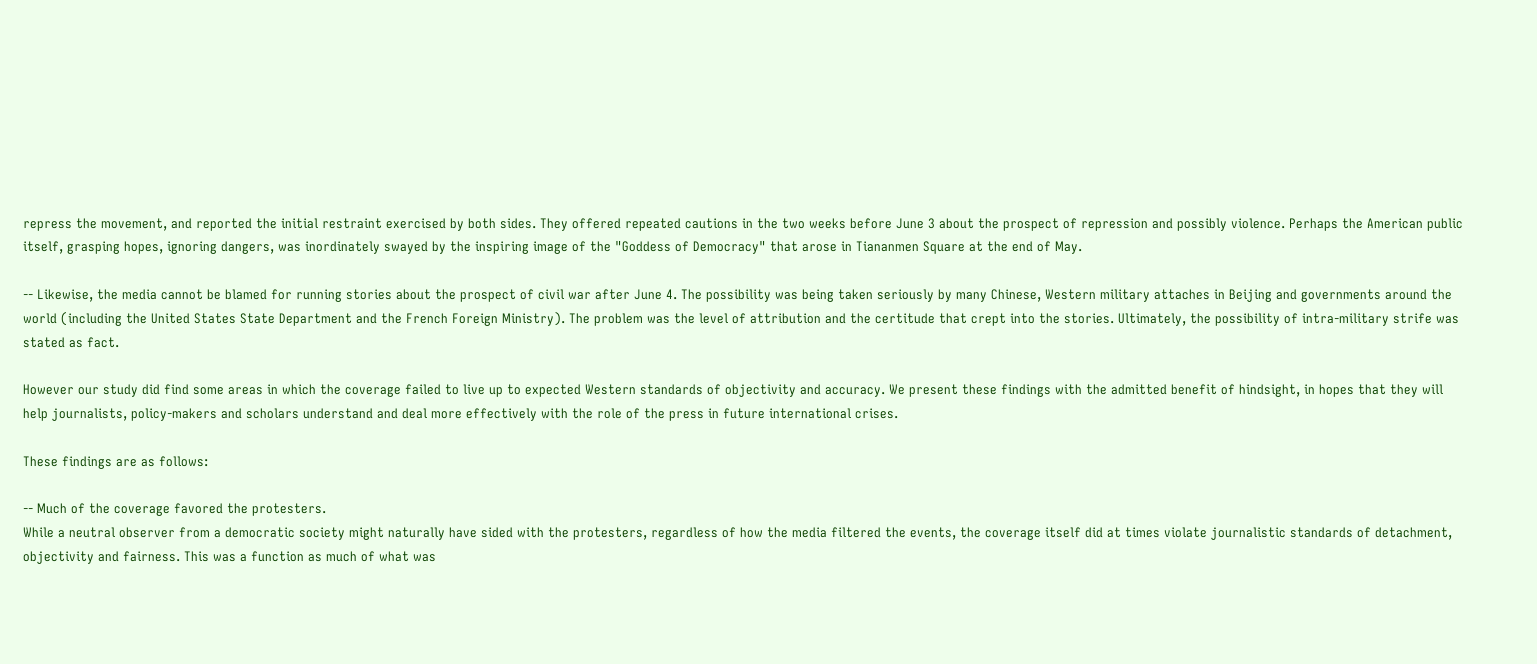repress the movement, and reported the initial restraint exercised by both sides. They offered repeated cautions in the two weeks before June 3 about the prospect of repression and possibly violence. Perhaps the American public itself, grasping hopes, ignoring dangers, was inordinately swayed by the inspiring image of the "Goddess of Democracy" that arose in Tiananmen Square at the end of May.

-- Likewise, the media cannot be blamed for running stories about the prospect of civil war after June 4. The possibility was being taken seriously by many Chinese, Western military attaches in Beijing and governments around the world (including the United States State Department and the French Foreign Ministry). The problem was the level of attribution and the certitude that crept into the stories. Ultimately, the possibility of intra-military strife was stated as fact.

However our study did find some areas in which the coverage failed to live up to expected Western standards of objectivity and accuracy. We present these findings with the admitted benefit of hindsight, in hopes that they will help journalists, policy-makers and scholars understand and deal more effectively with the role of the press in future international crises.

These findings are as follows:

-- Much of the coverage favored the protesters.
While a neutral observer from a democratic society might naturally have sided with the protesters, regardless of how the media filtered the events, the coverage itself did at times violate journalistic standards of detachment, objectivity and fairness. This was a function as much of what was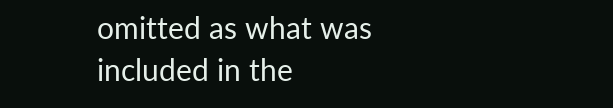omitted as what was included in the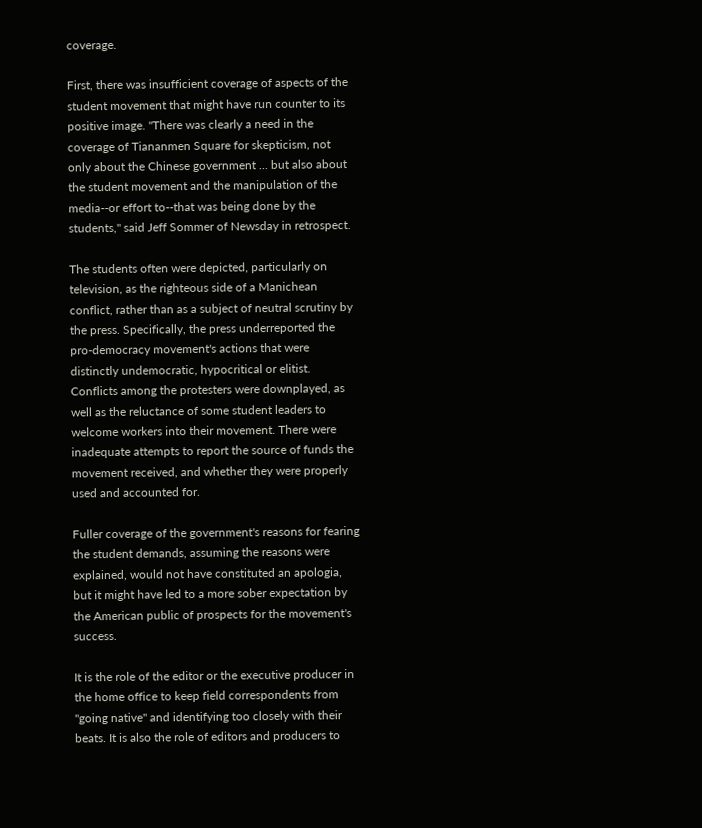coverage.

First, there was insufficient coverage of aspects of the student movement that might have run counter to its positive image. "There was clearly a need in the coverage of Tiananmen Square for skepticism, not only about the Chinese government ... but also about the student movement and the manipulation of the media--or effort to--that was being done by the students," said Jeff Sommer of Newsday in retrospect.

The students often were depicted, particularly on television, as the righteous side of a Manichean conflict, rather than as a subject of neutral scrutiny by the press. Specifically, the press underreported the pro-democracy movement's actions that were distinctly undemocratic, hypocritical or elitist. Conflicts among the protesters were downplayed, as well as the reluctance of some student leaders to welcome workers into their movement. There were inadequate attempts to report the source of funds the movement received, and whether they were properly used and accounted for.

Fuller coverage of the government's reasons for fearing the student demands, assuming the reasons were explained, would not have constituted an apologia, but it might have led to a more sober expectation by the American public of prospects for the movement's success.

It is the role of the editor or the executive producer in the home office to keep field correspondents from "going native" and identifying too closely with their beats. It is also the role of editors and producers to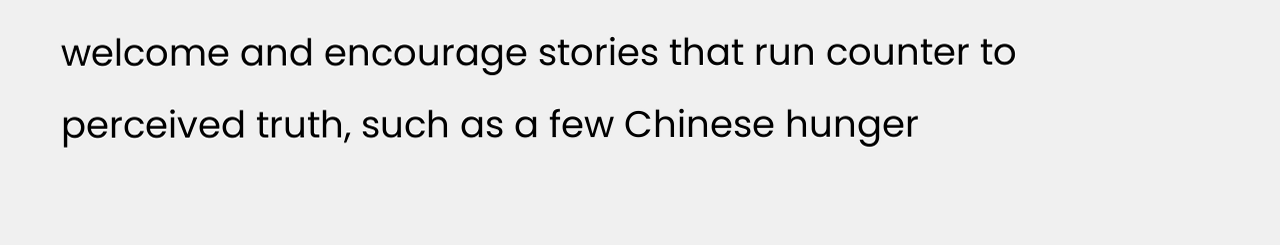welcome and encourage stories that run counter to perceived truth, such as a few Chinese hunger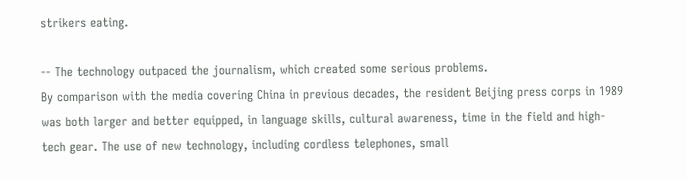strikers eating.

-- The technology outpaced the journalism, which created some serious problems.
By comparison with the media covering China in previous decades, the resident Beijing press corps in 1989 was both larger and better equipped, in language skills, cultural awareness, time in the field and high-tech gear. The use of new technology, including cordless telephones, small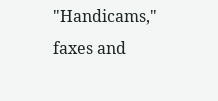"Handicams," faxes and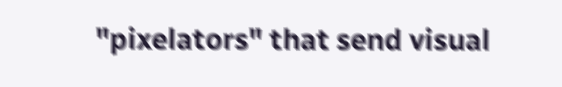"pixelators" that send visual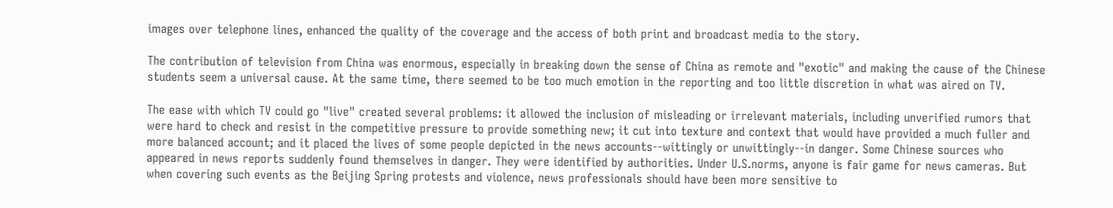images over telephone lines, enhanced the quality of the coverage and the access of both print and broadcast media to the story.

The contribution of television from China was enormous, especially in breaking down the sense of China as remote and "exotic" and making the cause of the Chinese students seem a universal cause. At the same time, there seemed to be too much emotion in the reporting and too little discretion in what was aired on TV.

The ease with which TV could go "live" created several problems: it allowed the inclusion of misleading or irrelevant materials, including unverified rumors that were hard to check and resist in the competitive pressure to provide something new; it cut into texture and context that would have provided a much fuller and more balanced account; and it placed the lives of some people depicted in the news accounts--wittingly or unwittingly--in danger. Some Chinese sources who appeared in news reports suddenly found themselves in danger. They were identified by authorities. Under U.S.norms, anyone is fair game for news cameras. But when covering such events as the Beijing Spring protests and violence, news professionals should have been more sensitive to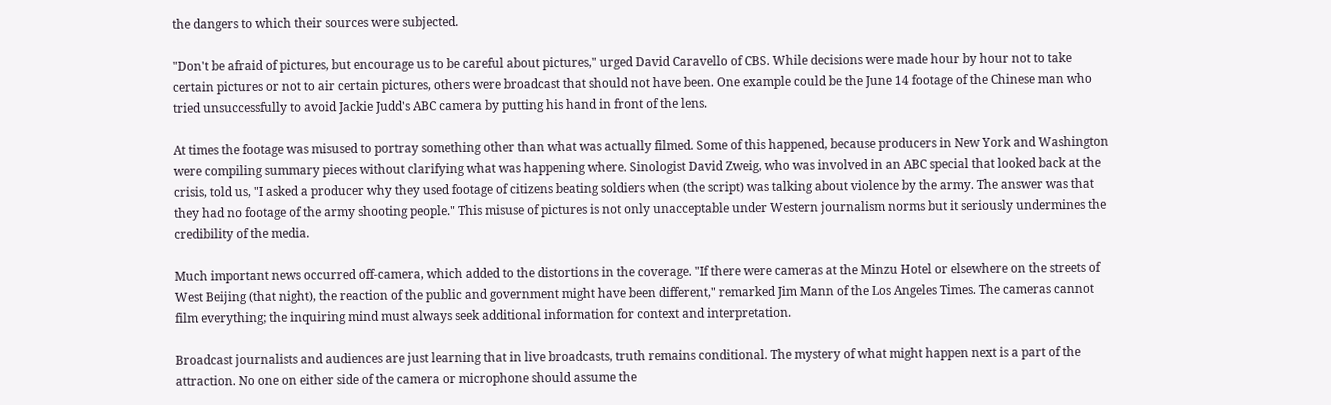the dangers to which their sources were subjected.

"Don't be afraid of pictures, but encourage us to be careful about pictures," urged David Caravello of CBS. While decisions were made hour by hour not to take certain pictures or not to air certain pictures, others were broadcast that should not have been. One example could be the June 14 footage of the Chinese man who tried unsuccessfully to avoid Jackie Judd's ABC camera by putting his hand in front of the lens.

At times the footage was misused to portray something other than what was actually filmed. Some of this happened, because producers in New York and Washington were compiling summary pieces without clarifying what was happening where. Sinologist David Zweig, who was involved in an ABC special that looked back at the crisis, told us, "I asked a producer why they used footage of citizens beating soldiers when (the script) was talking about violence by the army. The answer was that they had no footage of the army shooting people." This misuse of pictures is not only unacceptable under Western journalism norms but it seriously undermines the credibility of the media.

Much important news occurred off-camera, which added to the distortions in the coverage. "If there were cameras at the Minzu Hotel or elsewhere on the streets of West Beijing (that night), the reaction of the public and government might have been different," remarked Jim Mann of the Los Angeles Times. The cameras cannot film everything; the inquiring mind must always seek additional information for context and interpretation.

Broadcast journalists and audiences are just learning that in live broadcasts, truth remains conditional. The mystery of what might happen next is a part of the attraction. No one on either side of the camera or microphone should assume the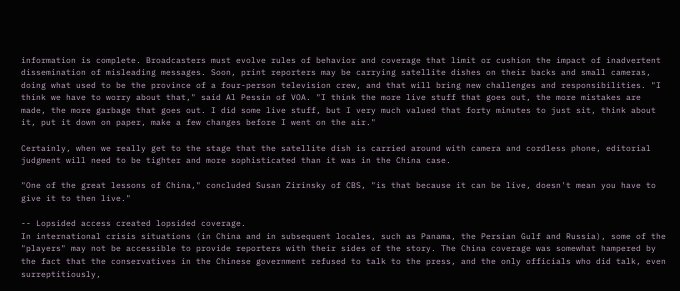information is complete. Broadcasters must evolve rules of behavior and coverage that limit or cushion the impact of inadvertent dissemination of misleading messages. Soon, print reporters may be carrying satellite dishes on their backs and small cameras, doing what used to be the province of a four-person television crew, and that will bring new challenges and responsibilities. "I think we have to worry about that," said Al Pessin of VOA. "I think the more live stuff that goes out, the more mistakes are made, the more garbage that goes out. I did some live stuff, but I very much valued that forty minutes to just sit, think about it, put it down on paper, make a few changes before I went on the air."

Certainly, when we really get to the stage that the satellite dish is carried around with camera and cordless phone, editorial judgment will need to be tighter and more sophisticated than it was in the China case.

"One of the great lessons of China," concluded Susan Zirinsky of CBS, "is that because it can be live, doesn't mean you have to give it to then live."

-- Lopsided access created lopsided coverage.
In international crisis situations (in China and in subsequent locales, such as Panama, the Persian Gulf and Russia), some of the "players" may not be accessible to provide reporters with their sides of the story. The China coverage was somewhat hampered by the fact that the conservatives in the Chinese government refused to talk to the press, and the only officials who did talk, even surreptitiously,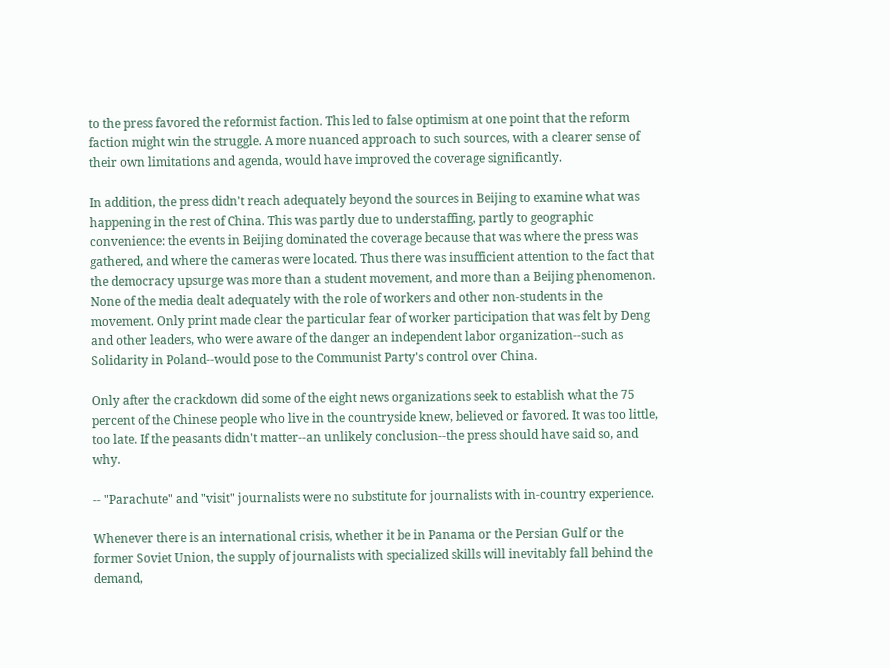to the press favored the reformist faction. This led to false optimism at one point that the reform faction might win the struggle. A more nuanced approach to such sources, with a clearer sense of their own limitations and agenda, would have improved the coverage significantly.

In addition, the press didn't reach adequately beyond the sources in Beijing to examine what was happening in the rest of China. This was partly due to understaffing, partly to geographic convenience: the events in Beijing dominated the coverage because that was where the press was gathered, and where the cameras were located. Thus there was insufficient attention to the fact that the democracy upsurge was more than a student movement, and more than a Beijing phenomenon. None of the media dealt adequately with the role of workers and other non-students in the movement. Only print made clear the particular fear of worker participation that was felt by Deng and other leaders, who were aware of the danger an independent labor organization--such as Solidarity in Poland--would pose to the Communist Party's control over China.

Only after the crackdown did some of the eight news organizations seek to establish what the 75 percent of the Chinese people who live in the countryside knew, believed or favored. It was too little, too late. If the peasants didn't matter--an unlikely conclusion--the press should have said so, and why.

-- "Parachute" and "visit" journalists were no substitute for journalists with in-country experience.

Whenever there is an international crisis, whether it be in Panama or the Persian Gulf or the former Soviet Union, the supply of journalists with specialized skills will inevitably fall behind the demand,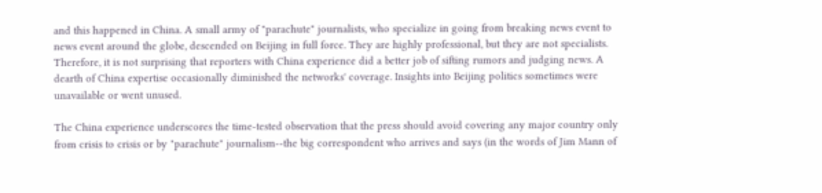and this happened in China. A small army of "parachute" journalists, who specialize in going from breaking news event to news event around the globe, descended on Beijing in full force. They are highly professional, but they are not specialists. Therefore, it is not surprising that reporters with China experience did a better job of sifting rumors and judging news. A dearth of China expertise occasionally diminished the networks' coverage. Insights into Beijing politics sometimes were unavailable or went unused.

The China experience underscores the time-tested observation that the press should avoid covering any major country only from crisis to crisis or by "parachute" journalism--the big correspondent who arrives and says (in the words of Jim Mann of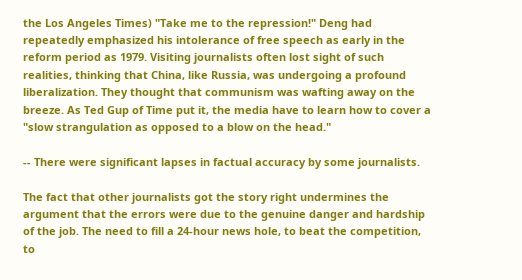the Los Angeles Times) "Take me to the repression!" Deng had repeatedly emphasized his intolerance of free speech as early in the reform period as 1979. Visiting journalists often lost sight of such realities, thinking that China, like Russia, was undergoing a profound liberalization. They thought that communism was wafting away on the breeze. As Ted Gup of Time put it, the media have to learn how to cover a "slow strangulation as opposed to a blow on the head."

-- There were significant lapses in factual accuracy by some journalists.

The fact that other journalists got the story right undermines the argument that the errors were due to the genuine danger and hardship of the job. The need to fill a 24-hour news hole, to beat the competition, to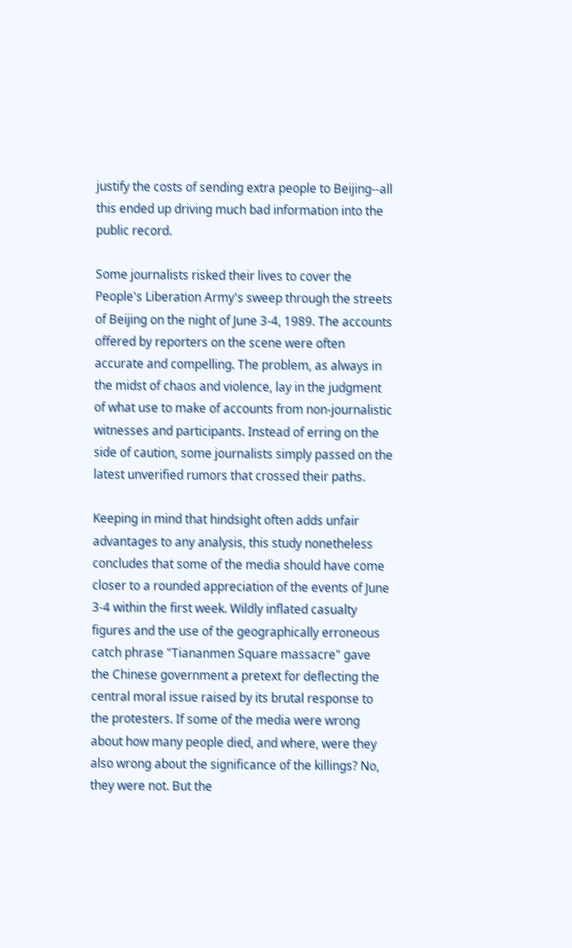justify the costs of sending extra people to Beijing--all this ended up driving much bad information into the public record.

Some journalists risked their lives to cover the People's Liberation Army's sweep through the streets of Beijing on the night of June 3-4, 1989. The accounts offered by reporters on the scene were often accurate and compelling. The problem, as always in the midst of chaos and violence, lay in the judgment of what use to make of accounts from non-journalistic witnesses and participants. Instead of erring on the side of caution, some journalists simply passed on the latest unverified rumors that crossed their paths.

Keeping in mind that hindsight often adds unfair advantages to any analysis, this study nonetheless concludes that some of the media should have come closer to a rounded appreciation of the events of June 3-4 within the first week. Wildly inflated casualty figures and the use of the geographically erroneous catch phrase "Tiananmen Square massacre" gave the Chinese government a pretext for deflecting the central moral issue raised by its brutal response to the protesters. If some of the media were wrong about how many people died, and where, were they also wrong about the significance of the killings? No, they were not. But the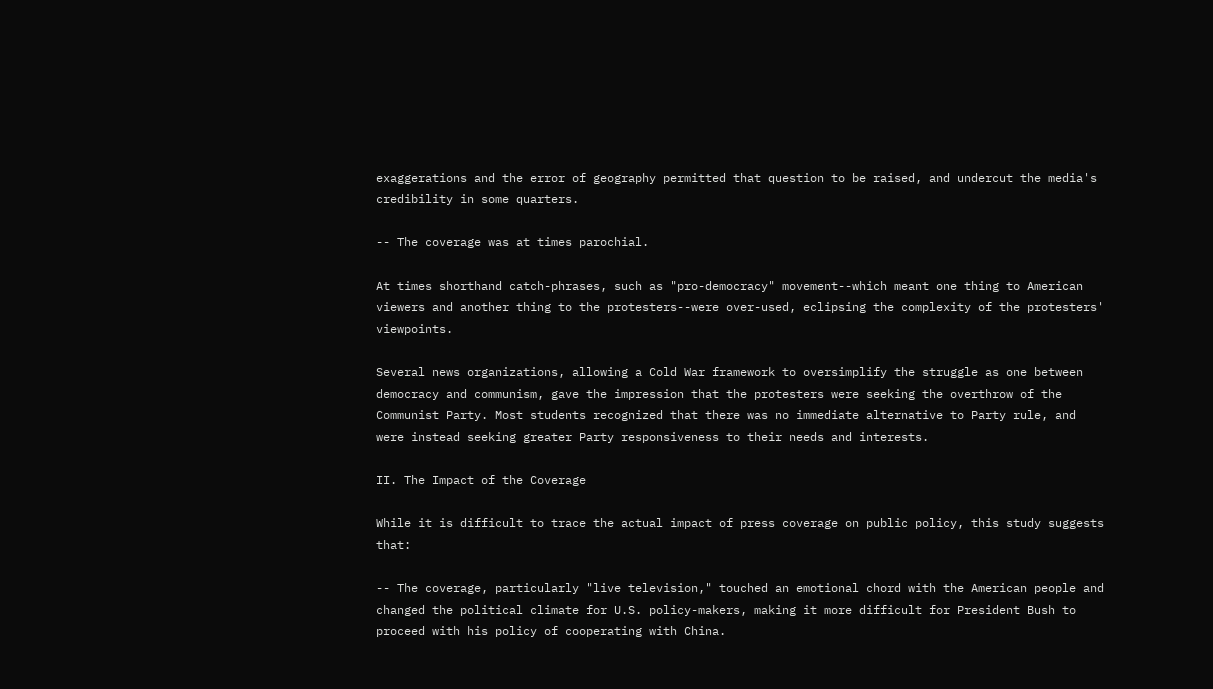exaggerations and the error of geography permitted that question to be raised, and undercut the media's credibility in some quarters.

-- The coverage was at times parochial.

At times shorthand catch-phrases, such as "pro-democracy" movement--which meant one thing to American viewers and another thing to the protesters--were over-used, eclipsing the complexity of the protesters' viewpoints.

Several news organizations, allowing a Cold War framework to oversimplify the struggle as one between democracy and communism, gave the impression that the protesters were seeking the overthrow of the Communist Party. Most students recognized that there was no immediate alternative to Party rule, and were instead seeking greater Party responsiveness to their needs and interests.

II. The Impact of the Coverage

While it is difficult to trace the actual impact of press coverage on public policy, this study suggests that:

-- The coverage, particularly "live television," touched an emotional chord with the American people and changed the political climate for U.S. policy-makers, making it more difficult for President Bush to proceed with his policy of cooperating with China.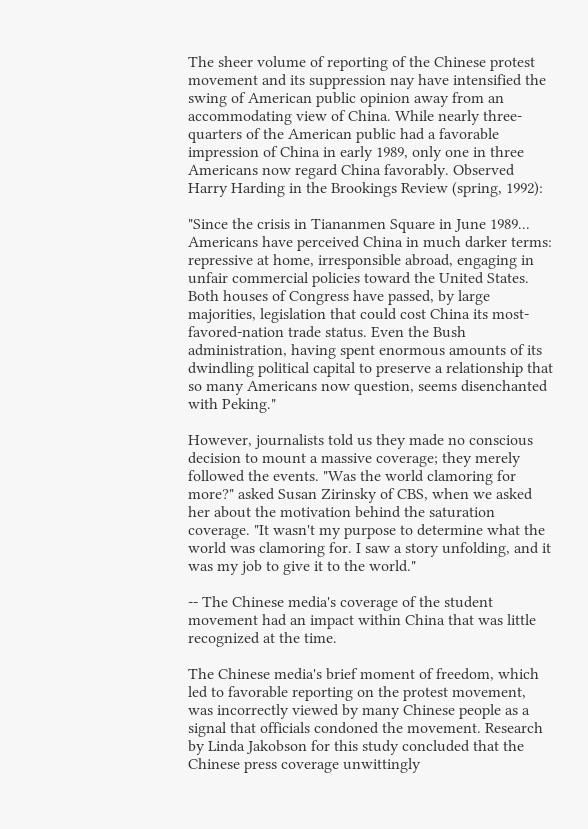The sheer volume of reporting of the Chinese protest movement and its suppression nay have intensified the swing of American public opinion away from an accommodating view of China. While nearly three-quarters of the American public had a favorable impression of China in early 1989, only one in three Americans now regard China favorably. Observed Harry Harding in the Brookings Review (spring, 1992):

"Since the crisis in Tiananmen Square in June 1989... Americans have perceived China in much darker terms: repressive at home, irresponsible abroad, engaging in unfair commercial policies toward the United States. Both houses of Congress have passed, by large majorities, legislation that could cost China its most-favored-nation trade status. Even the Bush administration, having spent enormous amounts of its dwindling political capital to preserve a relationship that so many Americans now question, seems disenchanted with Peking."

However, journalists told us they made no conscious decision to mount a massive coverage; they merely followed the events. "Was the world clamoring for more?" asked Susan Zirinsky of CBS, when we asked her about the motivation behind the saturation coverage. "It wasn't my purpose to determine what the world was clamoring for. I saw a story unfolding, and it was my job to give it to the world."

-- The Chinese media's coverage of the student movement had an impact within China that was little recognized at the time.

The Chinese media's brief moment of freedom, which led to favorable reporting on the protest movement, was incorrectly viewed by many Chinese people as a signal that officials condoned the movement. Research by Linda Jakobson for this study concluded that the Chinese press coverage unwittingly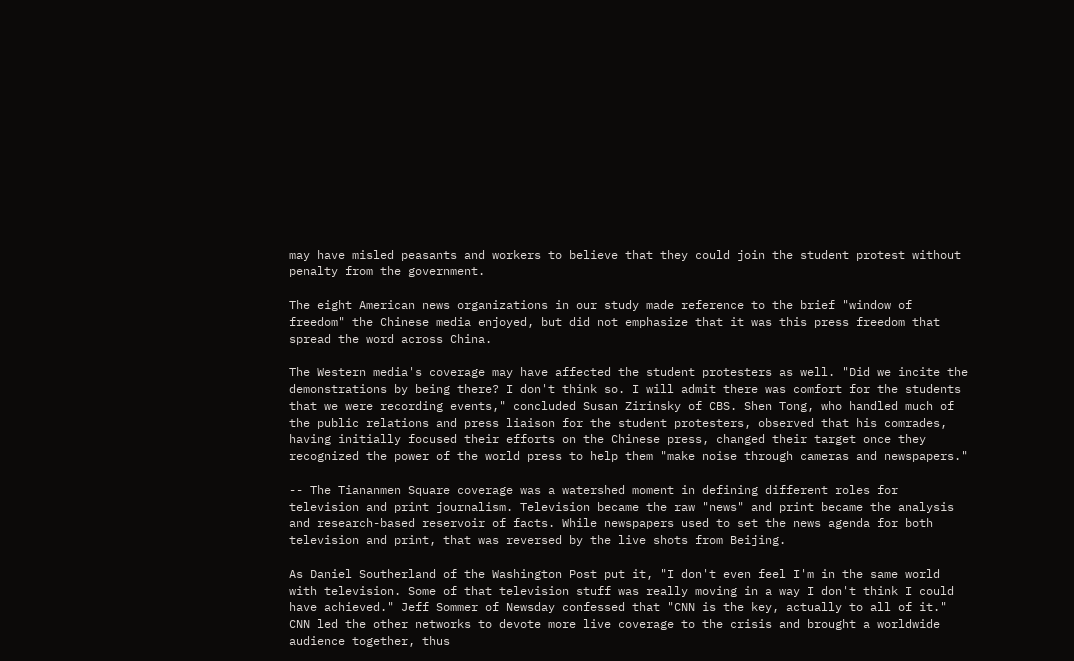may have misled peasants and workers to believe that they could join the student protest without penalty from the government.

The eight American news organizations in our study made reference to the brief "window of freedom" the Chinese media enjoyed, but did not emphasize that it was this press freedom that spread the word across China.

The Western media's coverage may have affected the student protesters as well. "Did we incite the demonstrations by being there? I don't think so. I will admit there was comfort for the students that we were recording events," concluded Susan Zirinsky of CBS. Shen Tong, who handled much of the public relations and press liaison for the student protesters, observed that his comrades, having initially focused their efforts on the Chinese press, changed their target once they recognized the power of the world press to help them "make noise through cameras and newspapers."

-- The Tiananmen Square coverage was a watershed moment in defining different roles for television and print journalism. Television became the raw "news" and print became the analysis and research-based reservoir of facts. While newspapers used to set the news agenda for both
television and print, that was reversed by the live shots from Beijing.

As Daniel Southerland of the Washington Post put it, "I don't even feel I'm in the same world with television. Some of that television stuff was really moving in a way I don't think I could have achieved." Jeff Sommer of Newsday confessed that "CNN is the key, actually to all of it." CNN led the other networks to devote more live coverage to the crisis and brought a worldwide audience together, thus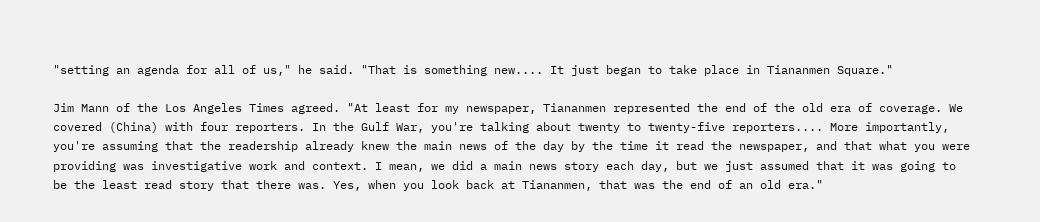"setting an agenda for all of us," he said. "That is something new.... It just began to take place in Tiananmen Square."

Jim Mann of the Los Angeles Times agreed. "At least for my newspaper, Tiananmen represented the end of the old era of coverage. We covered (China) with four reporters. In the Gulf War, you're talking about twenty to twenty-five reporters.... More importantly, you're assuming that the readership already knew the main news of the day by the time it read the newspaper, and that what you were providing was investigative work and context. I mean, we did a main news story each day, but we just assumed that it was going to be the least read story that there was. Yes, when you look back at Tiananmen, that was the end of an old era."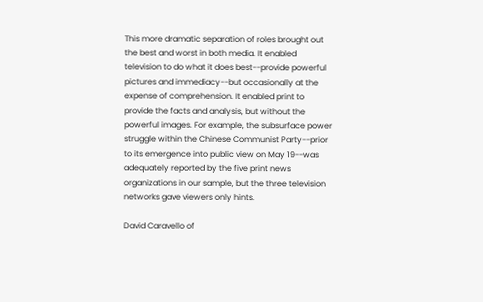This more dramatic separation of roles brought out the best and worst in both media. It enabled television to do what it does best--provide powerful pictures and immediacy--but occasionally at the expense of comprehension. It enabled print to provide the facts and analysis, but without the powerful images. For example, the subsurface power struggle within the Chinese Communist Party--prior to its emergence into public view on May 19--was adequately reported by the five print news organizations in our sample, but the three television networks gave viewers only hints.

David Caravello of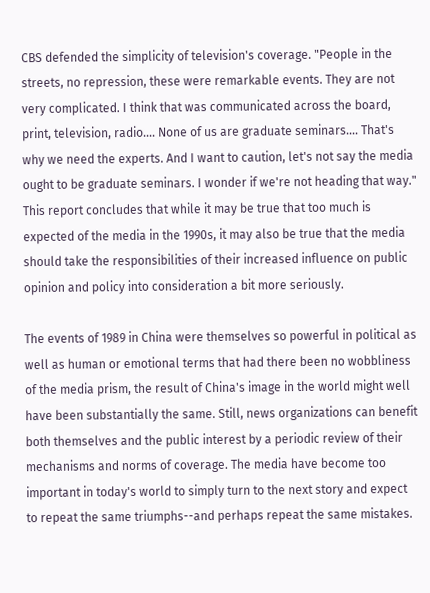CBS defended the simplicity of television's coverage. "People in the streets, no repression, these were remarkable events. They are not very complicated. I think that was communicated across the board, print, television, radio.... None of us are graduate seminars.... That's why we need the experts. And I want to caution, let's not say the media ought to be graduate seminars. I wonder if we're not heading that way." This report concludes that while it may be true that too much is expected of the media in the 1990s, it may also be true that the media should take the responsibilities of their increased influence on public opinion and policy into consideration a bit more seriously.

The events of 1989 in China were themselves so powerful in political as well as human or emotional terms that had there been no wobbliness of the media prism, the result of China's image in the world might well have been substantially the same. Still, news organizations can benefit both themselves and the public interest by a periodic review of their mechanisms and norms of coverage. The media have become too important in today's world to simply turn to the next story and expect to repeat the same triumphs--and perhaps repeat the same mistakes.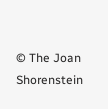© The Joan Shorenstein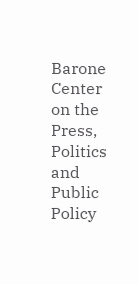Barone Center on the Press, Politics and Public Policy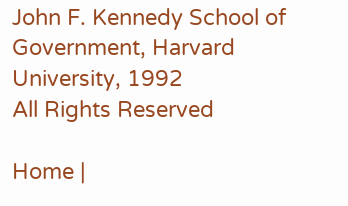John F. Kennedy School of Government, Harvard University, 1992
All Rights Reserved

Home |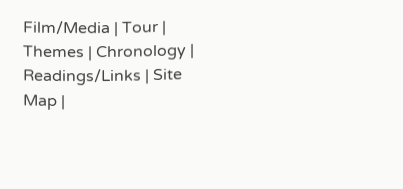Film/Media | Tour | Themes | Chronology | Readings/Links | Site Map |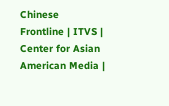Chinese
Frontline | ITVS | Center for Asian American Media |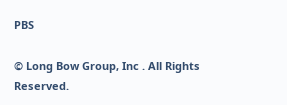PBS

© Long Bow Group, Inc . All Rights Reserved.